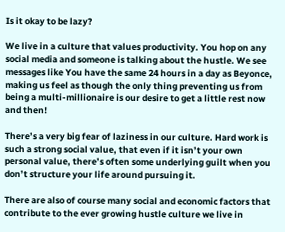Is it okay to be lazy?

We live in a culture that values productivity. You hop on any social media and someone is talking about the hustle. We see messages like You have the same 24 hours in a day as Beyonce, making us feel as though the only thing preventing us from being a multi-millionaire is our desire to get a little rest now and then!

There’s a very big fear of laziness in our culture. Hard work is such a strong social value, that even if it isn’t your own personal value, there’s often some underlying guilt when you don’t structure your life around pursuing it.

There are also of course many social and economic factors that contribute to the ever growing hustle culture we live in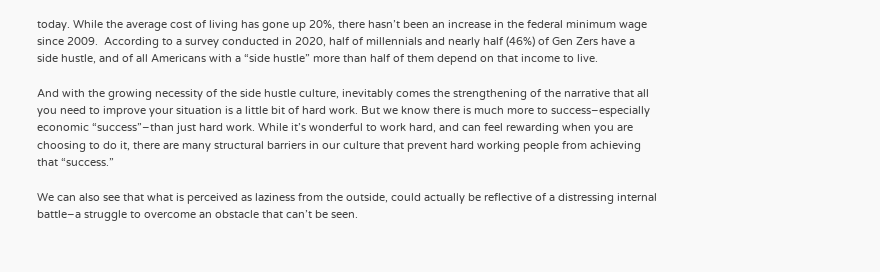today. While the average cost of living has gone up 20%, there hasn’t been an increase in the federal minimum wage since 2009.  According to a survey conducted in 2020, half of millennials and nearly half (46%) of Gen Zers have a side hustle, and of all Americans with a “side hustle” more than half of them depend on that income to live.

And with the growing necessity of the side hustle culture, inevitably comes the strengthening of the narrative that all you need to improve your situation is a little bit of hard work. But we know there is much more to success–especially economic “success”–than just hard work. While it’s wonderful to work hard, and can feel rewarding when you are choosing to do it, there are many structural barriers in our culture that prevent hard working people from achieving that “success.”

We can also see that what is perceived as laziness from the outside, could actually be reflective of a distressing internal battle–a struggle to overcome an obstacle that can’t be seen.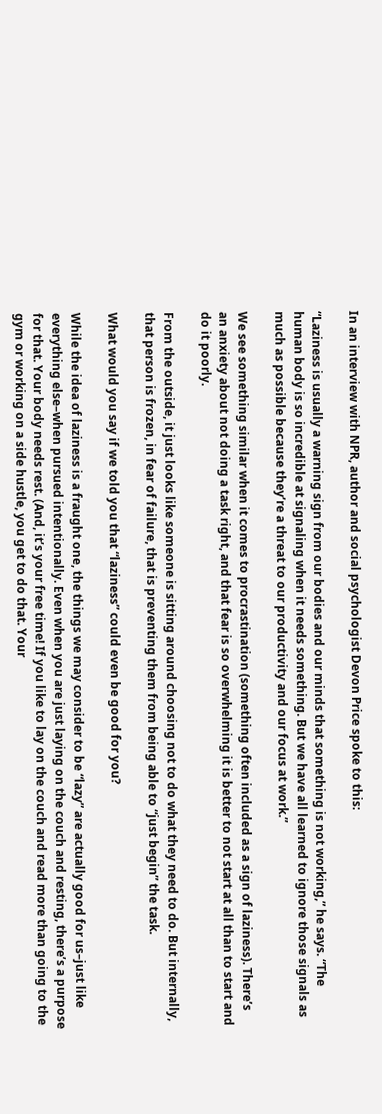In an interview with NPR, author and social psychologist Devon Price spoke to this:

“Laziness is usually a warning sign from our bodies and our minds that something is not working,” he says. “The human body is so incredible at signaling when it needs something. But we have all learned to ignore those signals as much as possible because they’re a threat to our productivity and our focus at work.”

We see something similar when it comes to procrastination (something often included as a sign of laziness). There’s an anxiety about not doing a task right, and that fear is so overwhelming it is better to not start at all than to start and do it poorly.

From the outside, it just looks like someone is sitting around choosing not to do what they need to do. But internally, that person is frozen, in fear of failure, that is preventing them from being able to “just begin” the task.

What would you say if we told you that “laziness” could even be good for you?

While the idea of laziness is a fraught one, the things we may consider to be “lazy” are actually good for us–just like everything else–when pursued intentionally. Even when you are just laying on the couch and resting, there’s a purpose for that. Your body needs rest. (And, it’s your free time! If you like to lay on the couch and read more than going to the gym or working on a side hustle, you get to do that. Your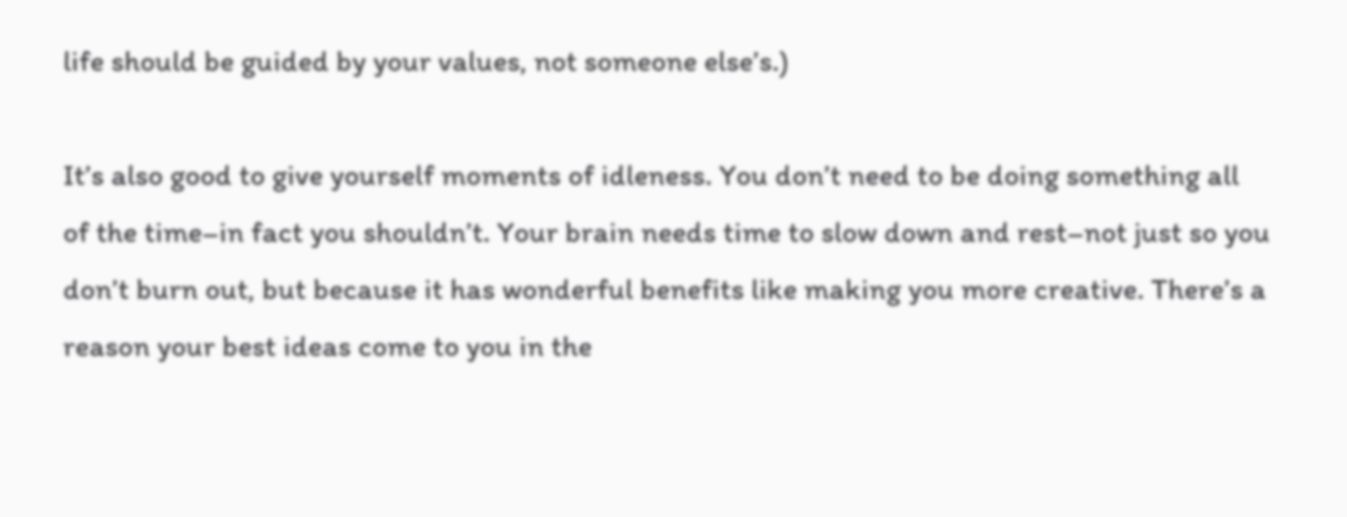life should be guided by your values, not someone else’s.)

It’s also good to give yourself moments of idleness. You don’t need to be doing something all of the time–in fact you shouldn’t. Your brain needs time to slow down and rest–not just so you don’t burn out, but because it has wonderful benefits like making you more creative. There’s a reason your best ideas come to you in the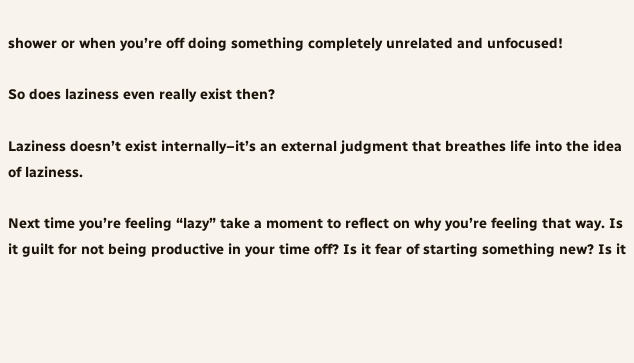shower or when you’re off doing something completely unrelated and unfocused!

So does laziness even really exist then?

Laziness doesn’t exist internally–it’s an external judgment that breathes life into the idea of laziness.

Next time you’re feeling “lazy” take a moment to reflect on why you’re feeling that way. Is it guilt for not being productive in your time off? Is it fear of starting something new? Is it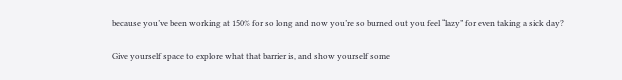because you’ve been working at 150% for so long and now you’re so burned out you feel “lazy” for even taking a sick day?

Give yourself space to explore what that barrier is, and show yourself some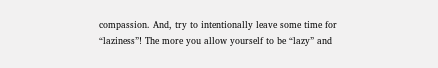compassion. And, try to intentionally leave some time for “laziness”! The more you allow yourself to be “lazy” and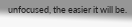unfocused, the easier it will be.